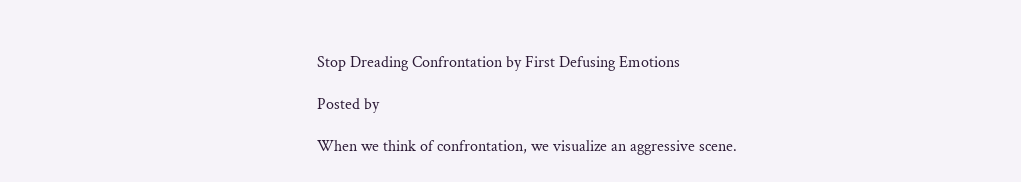Stop Dreading Confrontation by First Defusing Emotions

Posted by

When we think of confrontation, we visualize an aggressive scene.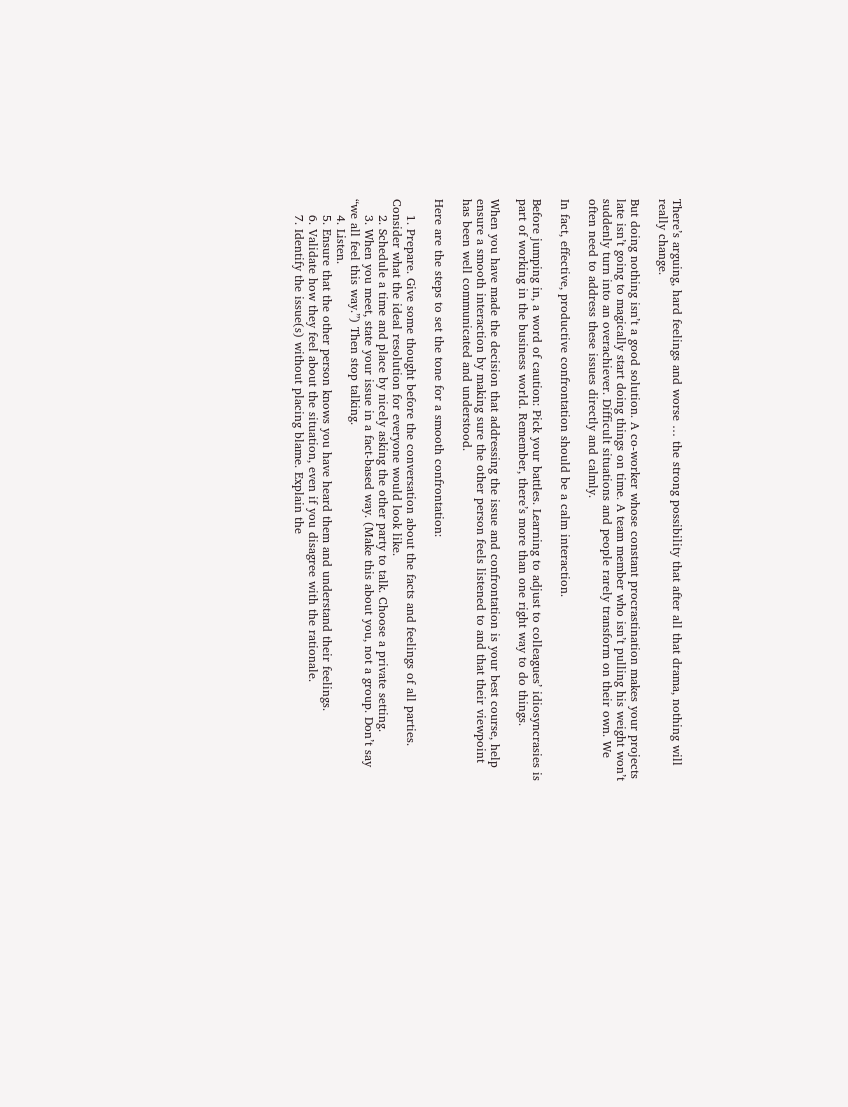There’s arguing, hard feelings and worse … the strong possibility that after all that drama, nothing will really change.

But doing nothing isn’t a good solution. A co-worker whose constant procrastination makes your projects late isn’t going to magically start doing things on time. A team member who isn’t pulling his weight won’t suddenly turn into an overachiever. Difficult situations and people rarely transform on their own. We often need to address these issues directly and calmly.

In fact, effective, productive confrontation should be a calm interaction.

Before jumping in, a word of caution: Pick your battles. Learning to adjust to colleagues’ idiosyncrasies is part of working in the business world. Remember, there’s more than one right way to do things.

When you have made the decision that addressing the issue and confrontation is your best course, help ensure a smooth interaction by making sure the other person feels listened to and that their viewpoint has been well communicated and understood.

Here are the steps to set the tone for a smooth confrontation:

    1. Prepare. Give some thought before the conversation about the facts and feelings of all parties. Consider what the ideal resolution for everyone would look like.
    2. Schedule a time and place by nicely asking the other party to talk. Choose a private setting.
    3. When you meet, state your issue in a fact-based way. (Make this about you, not a group. Don’t say “we all feel this way.”) Then stop talking.
    4. Listen.
    5. Ensure that the other person knows you have heard them and understand their feelings.
    6. Validate how they feel about the situation, even if you disagree with the rationale.
    7. Identify the issue(s) without placing blame. Explain the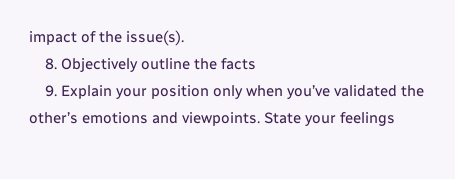impact of the issue(s).
    8. Objectively outline the facts
    9. Explain your position only when you’ve validated the other’s emotions and viewpoints. State your feelings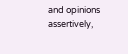and opinions assertively,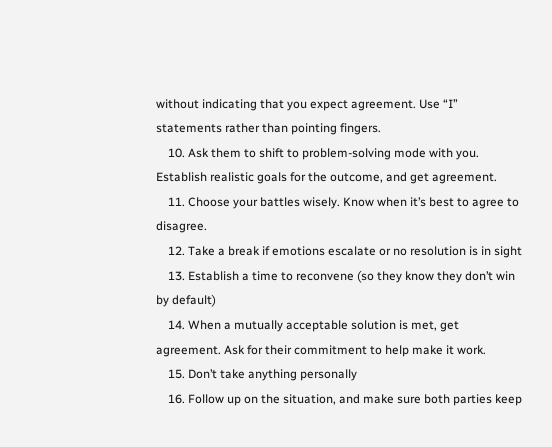without indicating that you expect agreement. Use “I” statements rather than pointing fingers.
    10. Ask them to shift to problem-solving mode with you. Establish realistic goals for the outcome, and get agreement.
    11. Choose your battles wisely. Know when it’s best to agree to disagree.
    12. Take a break if emotions escalate or no resolution is in sight
    13. Establish a time to reconvene (so they know they don’t win by default)
    14. When a mutually acceptable solution is met, get agreement. Ask for their commitment to help make it work.
    15. Don’t take anything personally
    16. Follow up on the situation, and make sure both parties keep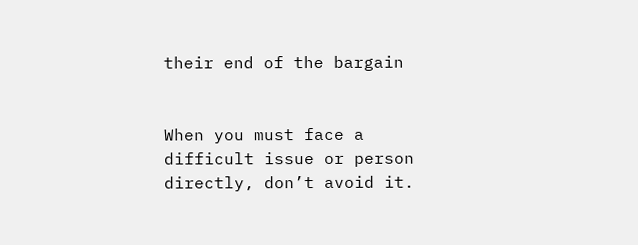their end of the bargain


When you must face a difficult issue or person directly, don’t avoid it.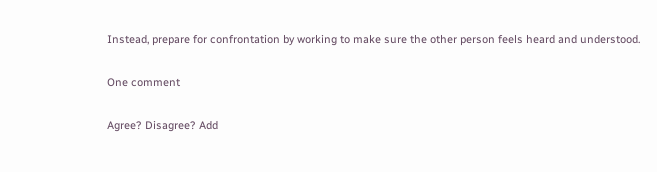Instead, prepare for confrontation by working to make sure the other person feels heard and understood.

One comment

Agree? Disagree? Add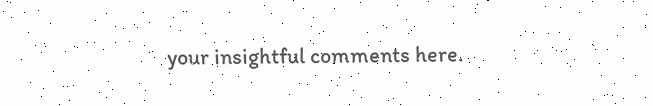your insightful comments here.